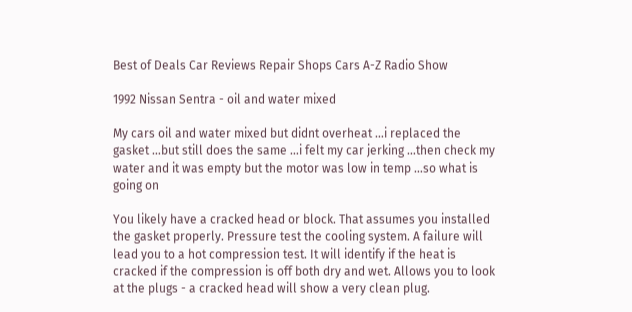Best of Deals Car Reviews Repair Shops Cars A-Z Radio Show

1992 Nissan Sentra - oil and water mixed

My cars oil and water mixed but didnt overheat …i replaced the gasket …but still does the same …i felt my car jerking …then check my water and it was empty but the motor was low in temp …so what is going on

You likely have a cracked head or block. That assumes you installed the gasket properly. Pressure test the cooling system. A failure will lead you to a hot compression test. It will identify if the heat is cracked if the compression is off both dry and wet. Allows you to look at the plugs - a cracked head will show a very clean plug.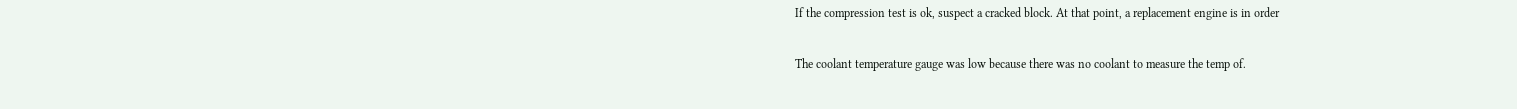If the compression test is ok, suspect a cracked block. At that point, a replacement engine is in order

The coolant temperature gauge was low because there was no coolant to measure the temp of.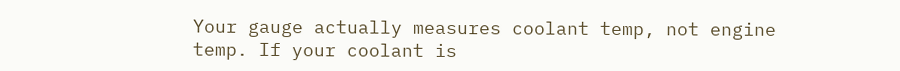Your gauge actually measures coolant temp, not engine temp. If your coolant is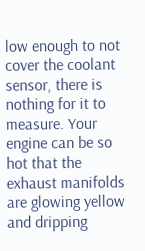low enough to not cover the coolant sensor, there is nothing for it to measure. Your engine can be so hot that the exhaust manifolds are glowing yellow and dripping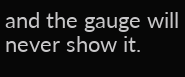and the gauge will never show it.